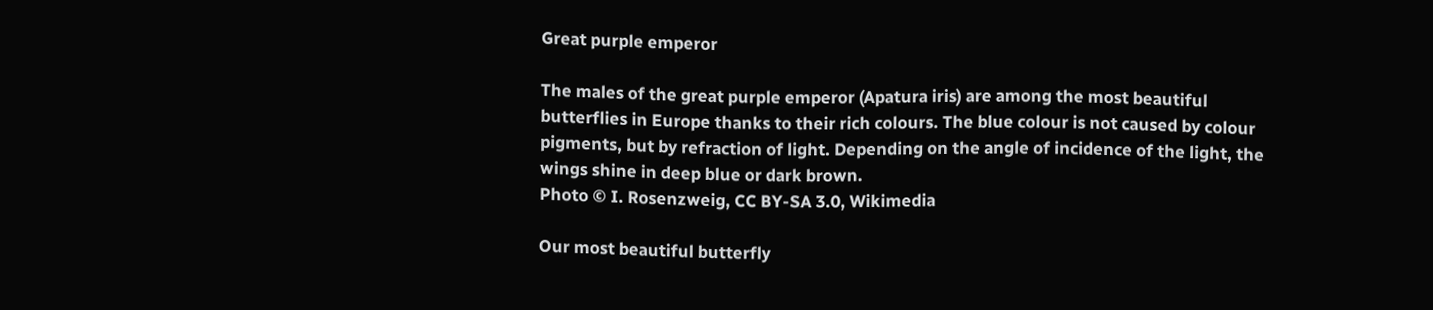Great purple emperor

The males of the great purple emperor (Apatura iris) are among the most beautiful butterflies in Europe thanks to their rich colours. The blue colour is not caused by colour pigments, but by refraction of light. Depending on the angle of incidence of the light, the wings shine in deep blue or dark brown.
Photo © I. Rosenzweig, CC BY-SA 3.0, Wikimedia

Our most beautiful butterfly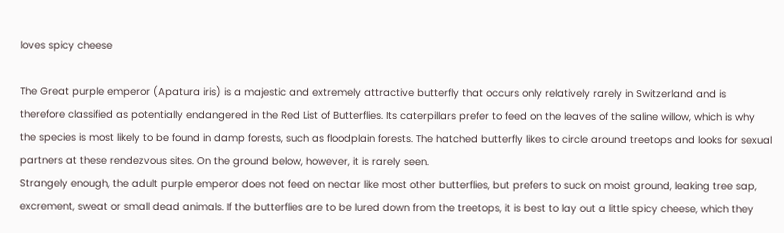loves spicy cheese

The Great purple emperor (Apatura iris) is a majestic and extremely attractive butterfly that occurs only relatively rarely in Switzerland and is therefore classified as potentially endangered in the Red List of Butterflies. Its caterpillars prefer to feed on the leaves of the saline willow, which is why the species is most likely to be found in damp forests, such as floodplain forests. The hatched butterfly likes to circle around treetops and looks for sexual partners at these rendezvous sites. On the ground below, however, it is rarely seen.
Strangely enough, the adult purple emperor does not feed on nectar like most other butterflies, but prefers to suck on moist ground, leaking tree sap, excrement, sweat or small dead animals. If the butterflies are to be lured down from the treetops, it is best to lay out a little spicy cheese, which they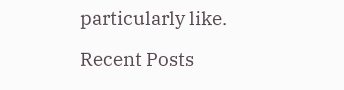particularly like.

Recent Posts